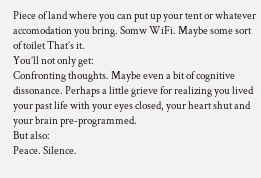Piece of land where you can put up your tent or whatever accomodation you bring. Somw WiFi. Maybe some sort of toilet That’s it.
You’ll not only get:
Confronting thoughts. Maybe even a bit of cognitive dissonance. Perhaps a little grieve for realizing you lived your past life with your eyes closed, your heart shut and your brain pre-programmed.
But also:
Peace. Silence.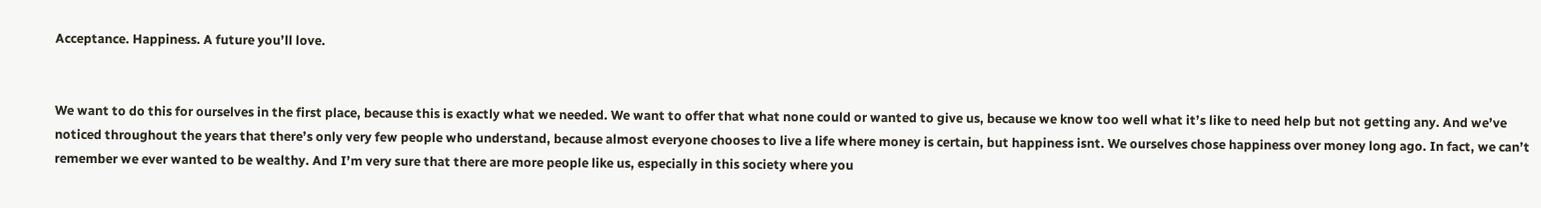Acceptance. Happiness. A future you’ll love.


We want to do this for ourselves in the first place, because this is exactly what we needed. We want to offer that what none could or wanted to give us, because we know too well what it’s like to need help but not getting any. And we’ve noticed throughout the years that there’s only very few people who understand, because almost everyone chooses to live a life where money is certain, but happiness isnt. We ourselves chose happiness over money long ago. In fact, we can’t remember we ever wanted to be wealthy. And I’m very sure that there are more people like us, especially in this society where you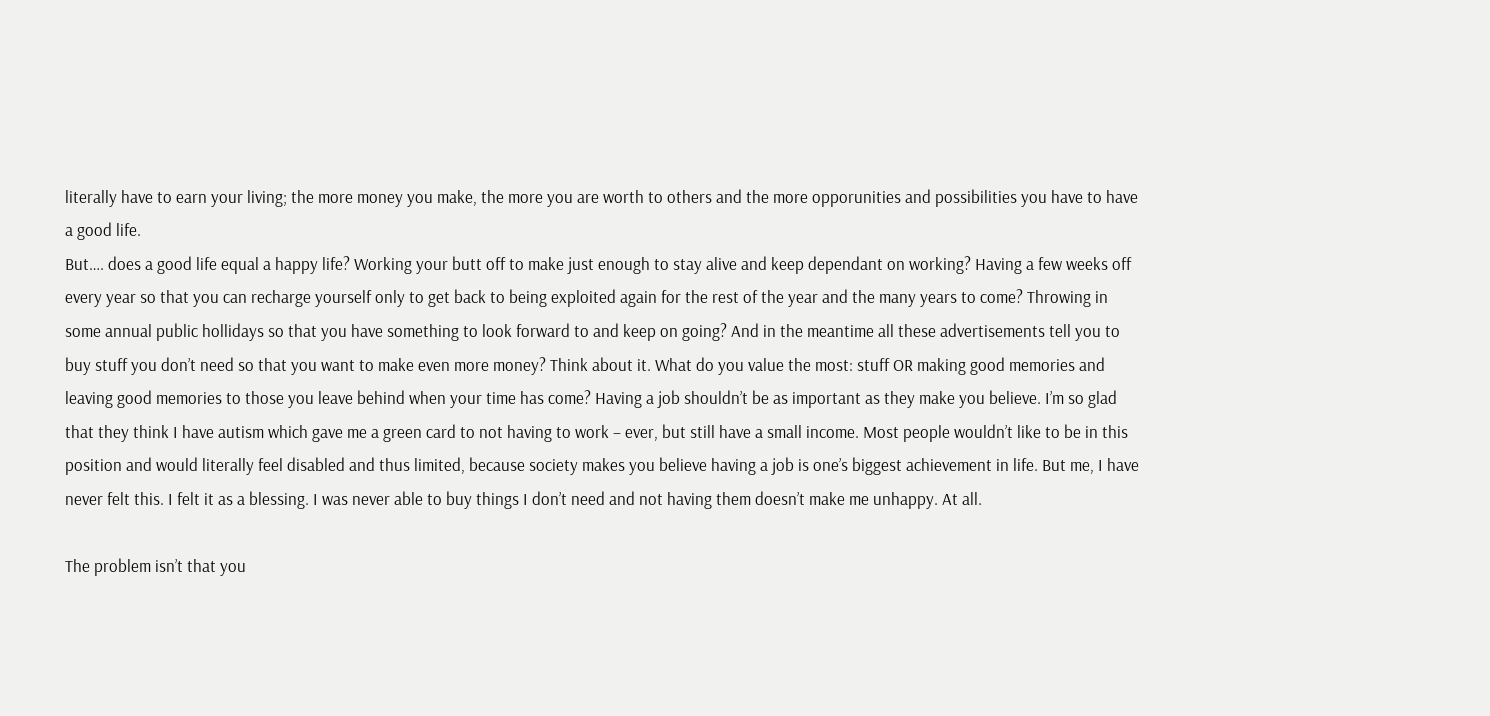literally have to earn your living; the more money you make, the more you are worth to others and the more opporunities and possibilities you have to have a good life.
But…. does a good life equal a happy life? Working your butt off to make just enough to stay alive and keep dependant on working? Having a few weeks off every year so that you can recharge yourself only to get back to being exploited again for the rest of the year and the many years to come? Throwing in some annual public hollidays so that you have something to look forward to and keep on going? And in the meantime all these advertisements tell you to buy stuff you don’t need so that you want to make even more money? Think about it. What do you value the most: stuff OR making good memories and leaving good memories to those you leave behind when your time has come? Having a job shouldn’t be as important as they make you believe. I’m so glad that they think I have autism which gave me a green card to not having to work – ever, but still have a small income. Most people wouldn’t like to be in this position and would literally feel disabled and thus limited, because society makes you believe having a job is one’s biggest achievement in life. But me, I have never felt this. I felt it as a blessing. I was never able to buy things I don’t need and not having them doesn’t make me unhappy. At all.

The problem isn’t that you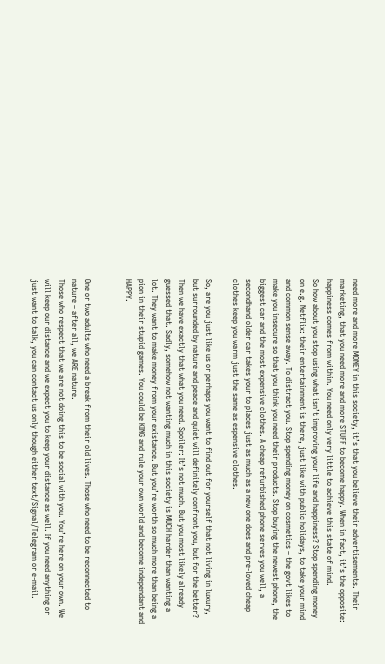need more and more MONEY in this society, it’s that you believe their advertisements. Their marketing, that you need more and more STUFF to become happy. When in fact, it’s the opposite: happiness comes from within. You need only very little to achieve this state of mind.
So how about you stop using what isn’t improving your life and happiness? Stop spending money on e.g. Netflix: their entertainment is there, just like with public holidays, to take your mind and common sense away. To distract you. Stop spending money on cosmetics – the govt likes to make you insecure so that you think you need their products. Stop buying the newest phone, the biggest car and the most expensive clothes. A cheap refurbished phone serves you well, a secondhand older car takes your to places just as much as a new one does and pre-loved cheap clothes keep you warm just the same as espensive clothes.

So, are you just like us or perhaps you want to find out for yourself that not living in luxury, but surrounded by nature and peace and quiet will definitely confront you, but for the better? Then we have exactly that what you need. Spoiler: It’s not much. But you most likely already guessed that. Sadly, somehow not wanting much in this society is MUCH harder than wanting a lot. They want to make money from your existance. But you’re worth so much more than being a pion in their stupid games. You could be KING and rule your own world and become independant and HAPPY.


One or two adults who need a break from their old lives. Those who need to be reconnected to nature – after all, we ARE nature.
Those who respect that we are not doing this to be social with you. You’re here on your own. We will keep our distance and we expect you to keep your distance as well. If you need anything or just want to talk, you can contact us only though either text/Signal/Telegram or e-mail.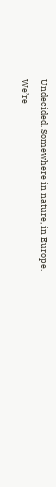Undecided. Somewhere in nature, in Europe. We’re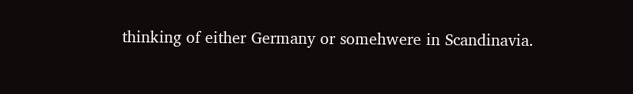thinking of either Germany or somehwere in Scandinavia.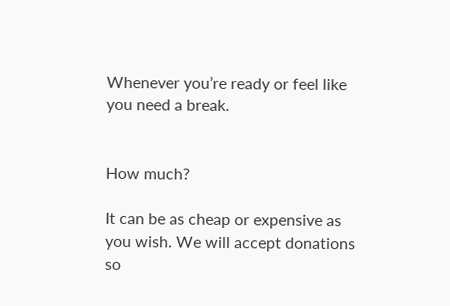Whenever you’re ready or feel like you need a break.


How much?

It can be as cheap or expensive as you wish. We will accept donations so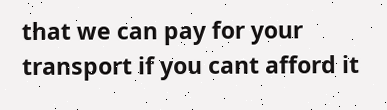that we can pay for your transport if you cant afford it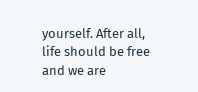yourself. After all, life should be free and we are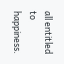all entitled to happiness.